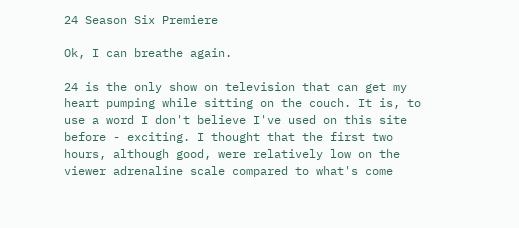24 Season Six Premiere

Ok, I can breathe again.

24 is the only show on television that can get my heart pumping while sitting on the couch. It is, to use a word I don't believe I've used on this site before - exciting. I thought that the first two hours, although good, were relatively low on the viewer adrenaline scale compared to what's come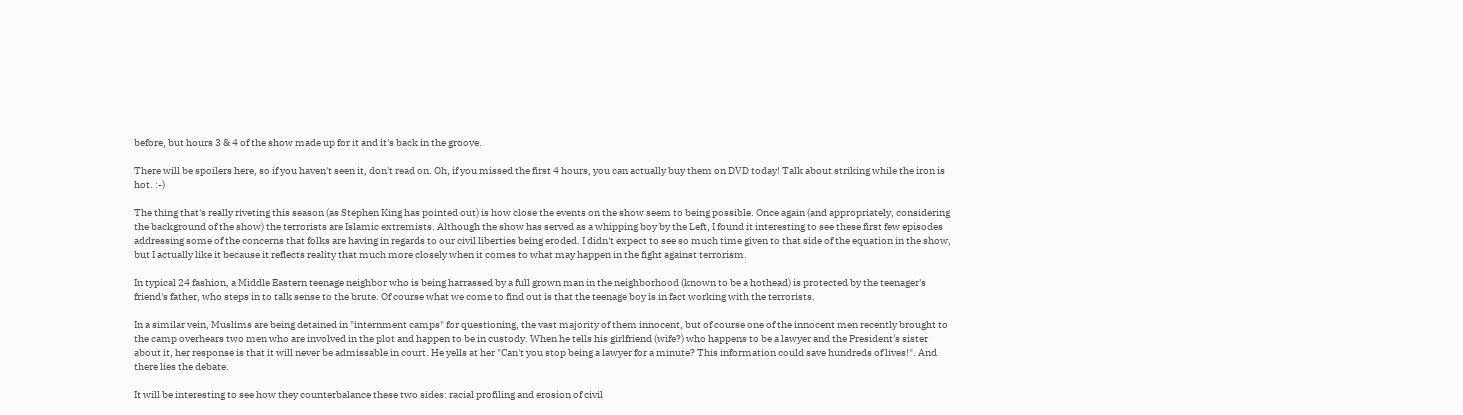before, but hours 3 & 4 of the show made up for it and it's back in the groove.

There will be spoilers here, so if you haven't seen it, don't read on. Oh, if you missed the first 4 hours, you can actually buy them on DVD today! Talk about striking while the iron is hot. :-)

The thing that's really riveting this season (as Stephen King has pointed out) is how close the events on the show seem to being possible. Once again (and appropriately, considering the background of the show) the terrorists are Islamic extremists. Although the show has served as a whipping boy by the Left, I found it interesting to see these first few episodes addressing some of the concerns that folks are having in regards to our civil liberties being eroded. I didn't expect to see so much time given to that side of the equation in the show, but I actually like it because it reflects reality that much more closely when it comes to what may happen in the fight against terrorism.

In typical 24 fashion, a Middle Eastern teenage neighbor who is being harrassed by a full grown man in the neighborhood (known to be a hothead) is protected by the teenager's friend's father, who steps in to talk sense to the brute. Of course what we come to find out is that the teenage boy is in fact working with the terrorists.

In a similar vein, Muslims are being detained in "internment camps" for questioning, the vast majority of them innocent, but of course one of the innocent men recently brought to the camp overhears two men who are involved in the plot and happen to be in custody. When he tells his girlfriend (wife?) who happens to be a lawyer and the President's sister about it, her response is that it will never be admissable in court. He yells at her "Can't you stop being a lawyer for a minute? This information could save hundreds of lives!". And there lies the debate.

It will be interesting to see how they counterbalance these two sides: racial profiling and erosion of civil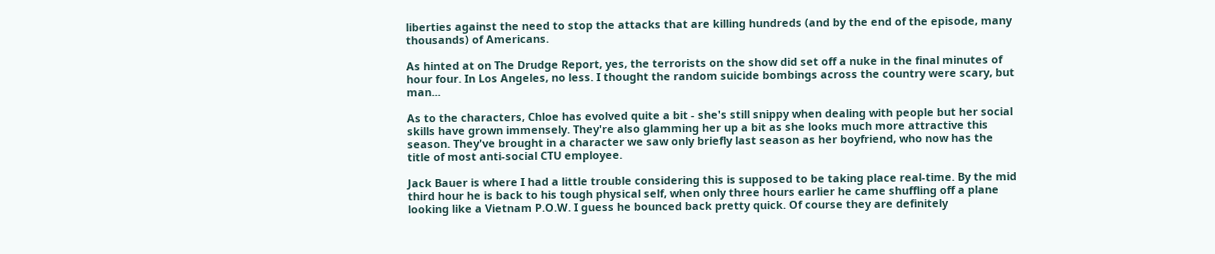liberties against the need to stop the attacks that are killing hundreds (and by the end of the episode, many thousands) of Americans.

As hinted at on The Drudge Report, yes, the terrorists on the show did set off a nuke in the final minutes of hour four. In Los Angeles, no less. I thought the random suicide bombings across the country were scary, but man...

As to the characters, Chloe has evolved quite a bit - she's still snippy when dealing with people but her social skills have grown immensely. They're also glamming her up a bit as she looks much more attractive this season. They've brought in a character we saw only briefly last season as her boyfriend, who now has the title of most anti-social CTU employee.

Jack Bauer is where I had a little trouble considering this is supposed to be taking place real-time. By the mid third hour he is back to his tough physical self, when only three hours earlier he came shuffling off a plane looking like a Vietnam P.O.W. I guess he bounced back pretty quick. Of course they are definitely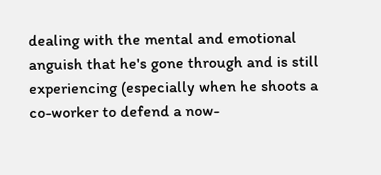dealing with the mental and emotional anguish that he's gone through and is still experiencing (especially when he shoots a co-worker to defend a now-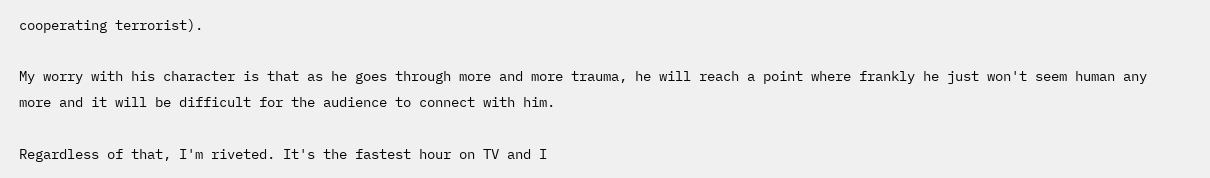cooperating terrorist).

My worry with his character is that as he goes through more and more trauma, he will reach a point where frankly he just won't seem human any more and it will be difficult for the audience to connect with him.

Regardless of that, I'm riveted. It's the fastest hour on TV and I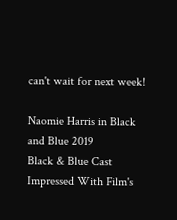can't wait for next week!

Naomie Harris in Black and Blue 2019
Black & Blue Cast Impressed With Film's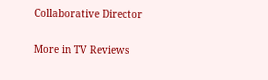Collaborative Director

More in TV Reviews